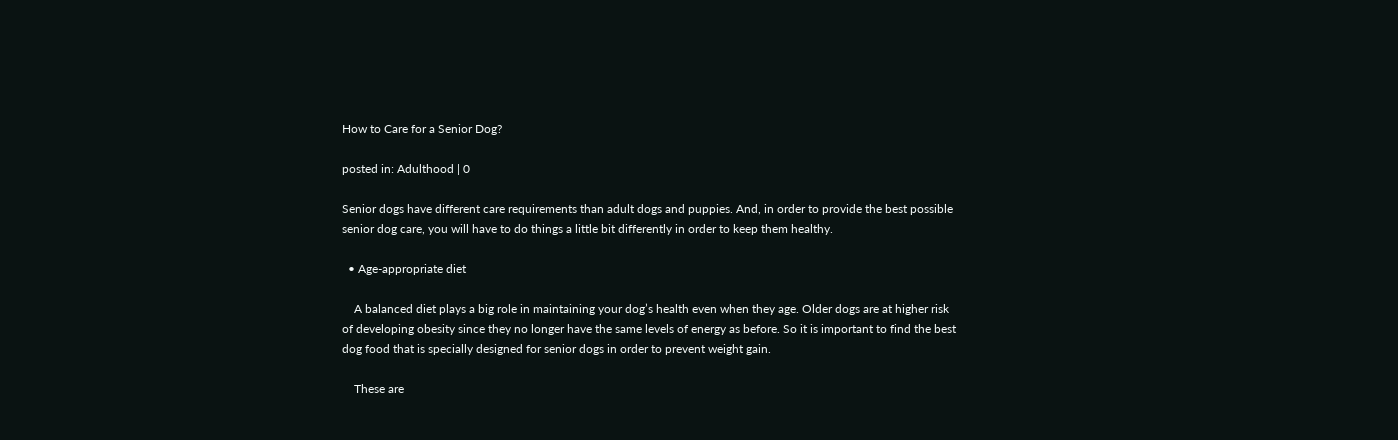How to Care for a Senior Dog?

posted in: Adulthood | 0

Senior dogs have different care requirements than adult dogs and puppies. And, in order to provide the best possible senior dog care, you will have to do things a little bit differently in order to keep them healthy.

  • Age-appropriate diet

    A balanced diet plays a big role in maintaining your dog’s health even when they age. Older dogs are at higher risk of developing obesity since they no longer have the same levels of energy as before. So it is important to find the best dog food that is specially designed for senior dogs in order to prevent weight gain.

    These are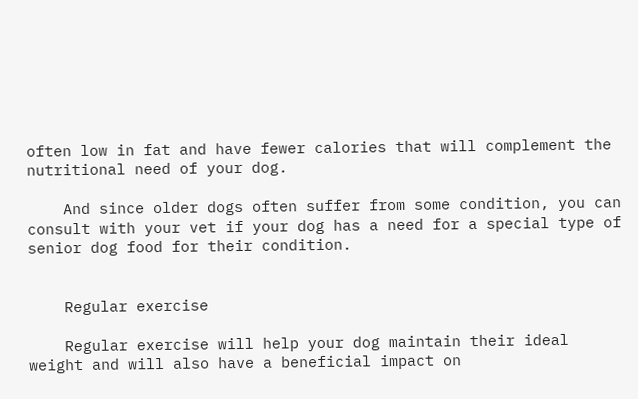often low in fat and have fewer calories that will complement the nutritional need of your dog.

    And since older dogs often suffer from some condition, you can consult with your vet if your dog has a need for a special type of senior dog food for their condition.


    Regular exercise

    Regular exercise will help your dog maintain their ideal weight and will also have a beneficial impact on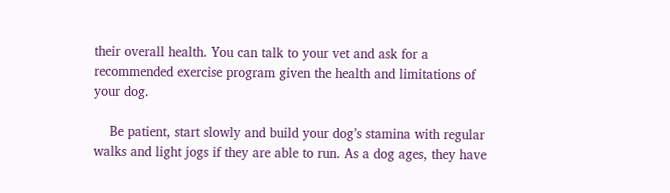their overall health. You can talk to your vet and ask for a recommended exercise program given the health and limitations of your dog.

    Be patient, start slowly and build your dog’s stamina with regular walks and light jogs if they are able to run. As a dog ages, they have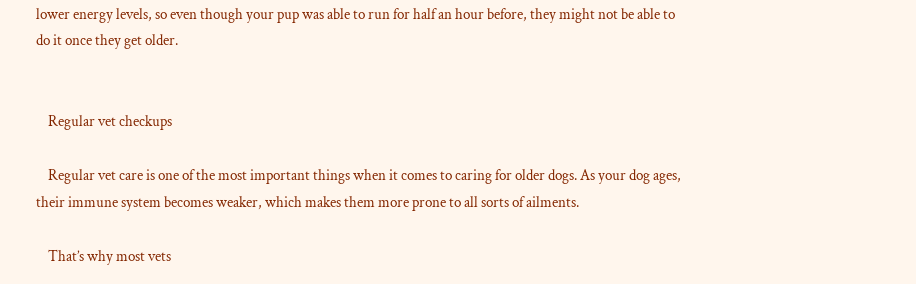lower energy levels, so even though your pup was able to run for half an hour before, they might not be able to do it once they get older.


    Regular vet checkups

    Regular vet care is one of the most important things when it comes to caring for older dogs. As your dog ages, their immune system becomes weaker, which makes them more prone to all sorts of ailments.

    That’s why most vets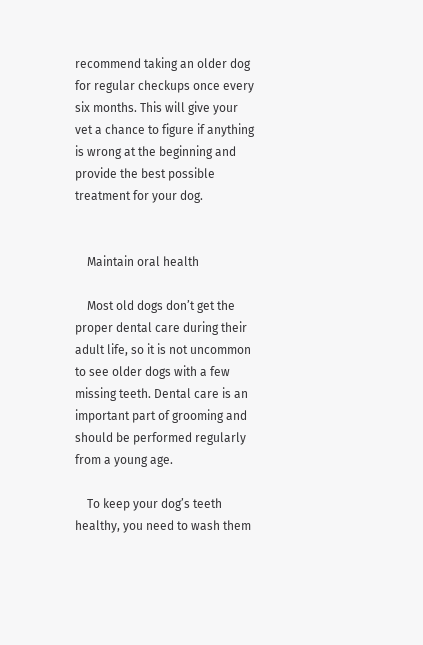recommend taking an older dog for regular checkups once every six months. This will give your vet a chance to figure if anything is wrong at the beginning and provide the best possible treatment for your dog.


    Maintain oral health

    Most old dogs don’t get the proper dental care during their adult life, so it is not uncommon to see older dogs with a few missing teeth. Dental care is an important part of grooming and should be performed regularly from a young age.

    To keep your dog’s teeth healthy, you need to wash them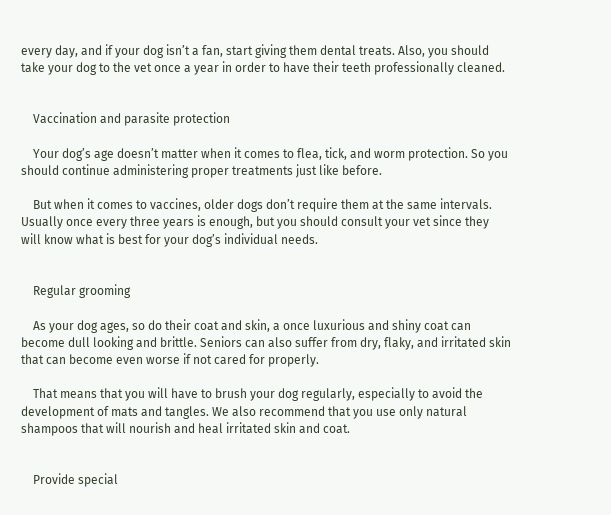every day, and if your dog isn’t a fan, start giving them dental treats. Also, you should take your dog to the vet once a year in order to have their teeth professionally cleaned.


    Vaccination and parasite protection

    Your dog’s age doesn’t matter when it comes to flea, tick, and worm protection. So you should continue administering proper treatments just like before.

    But when it comes to vaccines, older dogs don’t require them at the same intervals. Usually once every three years is enough, but you should consult your vet since they will know what is best for your dog’s individual needs.


    Regular grooming

    As your dog ages, so do their coat and skin, a once luxurious and shiny coat can become dull looking and brittle. Seniors can also suffer from dry, flaky, and irritated skin that can become even worse if not cared for properly.

    That means that you will have to brush your dog regularly, especially to avoid the development of mats and tangles. We also recommend that you use only natural shampoos that will nourish and heal irritated skin and coat.


    Provide special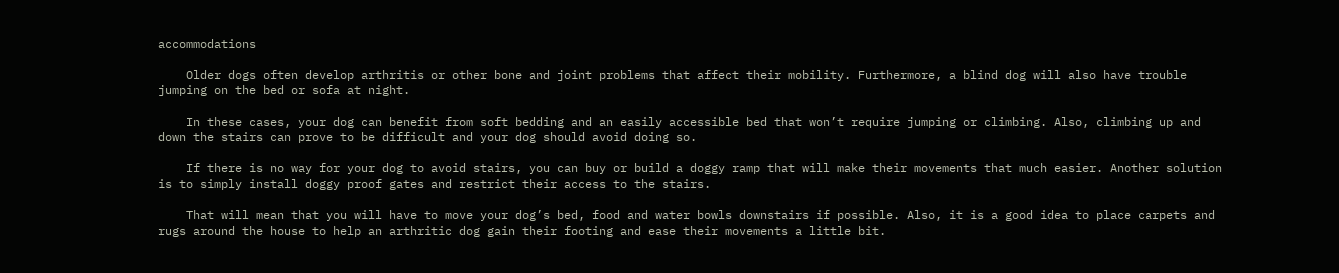accommodations

    Older dogs often develop arthritis or other bone and joint problems that affect their mobility. Furthermore, a blind dog will also have trouble jumping on the bed or sofa at night.

    In these cases, your dog can benefit from soft bedding and an easily accessible bed that won’t require jumping or climbing. Also, climbing up and down the stairs can prove to be difficult and your dog should avoid doing so.

    If there is no way for your dog to avoid stairs, you can buy or build a doggy ramp that will make their movements that much easier. Another solution is to simply install doggy proof gates and restrict their access to the stairs.

    That will mean that you will have to move your dog’s bed, food and water bowls downstairs if possible. Also, it is a good idea to place carpets and rugs around the house to help an arthritic dog gain their footing and ease their movements a little bit.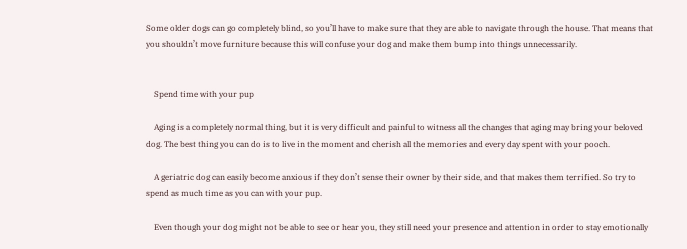Some older dogs can go completely blind, so you’ll have to make sure that they are able to navigate through the house. That means that you shouldn’t move furniture because this will confuse your dog and make them bump into things unnecessarily.


    Spend time with your pup

    Aging is a completely normal thing, but it is very difficult and painful to witness all the changes that aging may bring your beloved dog. The best thing you can do is to live in the moment and cherish all the memories and every day spent with your pooch.

    A geriatric dog can easily become anxious if they don’t sense their owner by their side, and that makes them terrified. So try to spend as much time as you can with your pup.

    Even though your dog might not be able to see or hear you, they still need your presence and attention in order to stay emotionally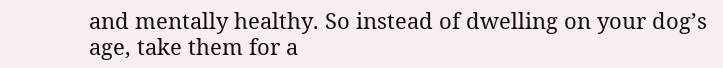and mentally healthy. So instead of dwelling on your dog’s age, take them for a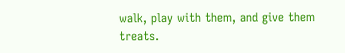walk, play with them, and give them treats.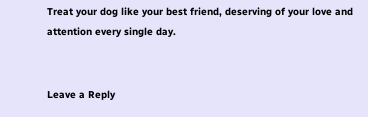Treat your dog like your best friend, deserving of your love and attention every single day.


Leave a Reply